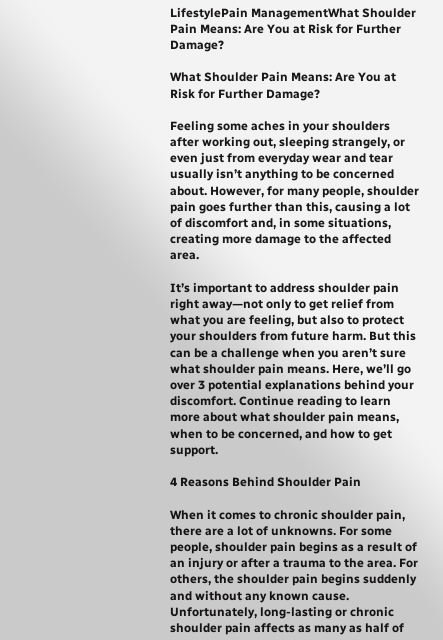LifestylePain ManagementWhat Shoulder Pain Means: Are You at Risk for Further Damage?

What Shoulder Pain Means: Are You at Risk for Further Damage?

Feeling some aches in your shoulders after working out, sleeping strangely, or even just from everyday wear and tear usually isn’t anything to be concerned about. However, for many people, shoulder pain goes further than this, causing a lot of discomfort and, in some situations, creating more damage to the affected area.

It’s important to address shoulder pain right away—not only to get relief from what you are feeling, but also to protect your shoulders from future harm. But this can be a challenge when you aren’t sure what shoulder pain means. Here, we’ll go over 3 potential explanations behind your discomfort. Continue reading to learn more about what shoulder pain means, when to be concerned, and how to get support.

4 Reasons Behind Shoulder Pain

When it comes to chronic shoulder pain, there are a lot of unknowns. For some people, shoulder pain begins as a result of an injury or after a trauma to the area. For others, the shoulder pain begins suddenly and without any known cause. Unfortunately, long-lasting or chronic shoulder pain affects as many as half of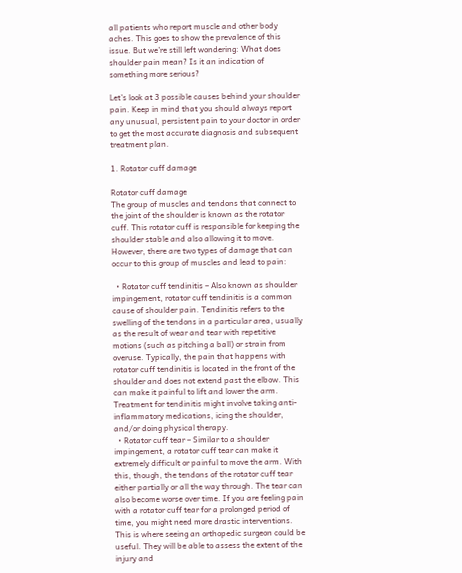all patients who report muscle and other body aches. This goes to show the prevalence of this issue. But we’re still left wondering: What does shoulder pain mean? Is it an indication of something more serious?

Let’s look at 3 possible causes behind your shoulder pain. Keep in mind that you should always report any unusual, persistent pain to your doctor in order to get the most accurate diagnosis and subsequent treatment plan.

1. Rotator cuff damage

Rotator cuff damage
The group of muscles and tendons that connect to the joint of the shoulder is known as the rotator cuff. This rotator cuff is responsible for keeping the shoulder stable and also allowing it to move. However, there are two types of damage that can occur to this group of muscles and lead to pain:

  • Rotator cuff tendinitis – Also known as shoulder impingement, rotator cuff tendinitis is a common cause of shoulder pain. Tendinitis refers to the swelling of the tendons in a particular area, usually as the result of wear and tear with repetitive motions (such as pitching a ball) or strain from overuse. Typically, the pain that happens with rotator cuff tendinitis is located in the front of the shoulder and does not extend past the elbow. This can make it painful to lift and lower the arm. Treatment for tendinitis might involve taking anti-inflammatory medications, icing the shoulder, and/or doing physical therapy.
  • Rotator cuff tear – Similar to a shoulder impingement, a rotator cuff tear can make it extremely difficult or painful to move the arm. With this, though, the tendons of the rotator cuff tear either partially or all the way through. The tear can also become worse over time. If you are feeling pain with a rotator cuff tear for a prolonged period of time, you might need more drastic interventions. This is where seeing an orthopedic surgeon could be useful. They will be able to assess the extent of the injury and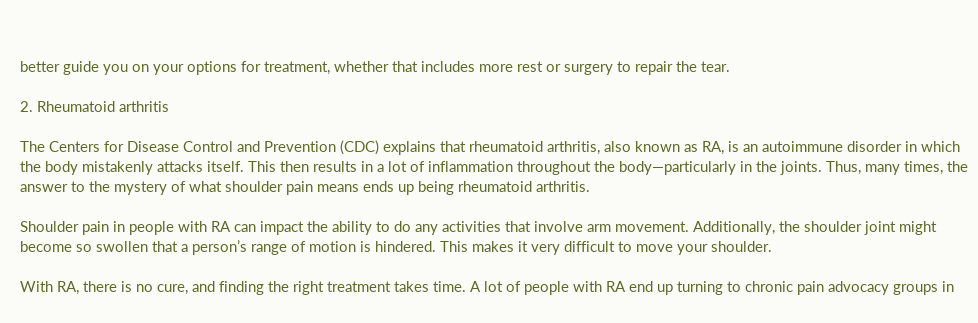better guide you on your options for treatment, whether that includes more rest or surgery to repair the tear.

2. Rheumatoid arthritis

The Centers for Disease Control and Prevention (CDC) explains that rheumatoid arthritis, also known as RA, is an autoimmune disorder in which the body mistakenly attacks itself. This then results in a lot of inflammation throughout the body—particularly in the joints. Thus, many times, the answer to the mystery of what shoulder pain means ends up being rheumatoid arthritis.

Shoulder pain in people with RA can impact the ability to do any activities that involve arm movement. Additionally, the shoulder joint might become so swollen that a person’s range of motion is hindered. This makes it very difficult to move your shoulder.

With RA, there is no cure, and finding the right treatment takes time. A lot of people with RA end up turning to chronic pain advocacy groups in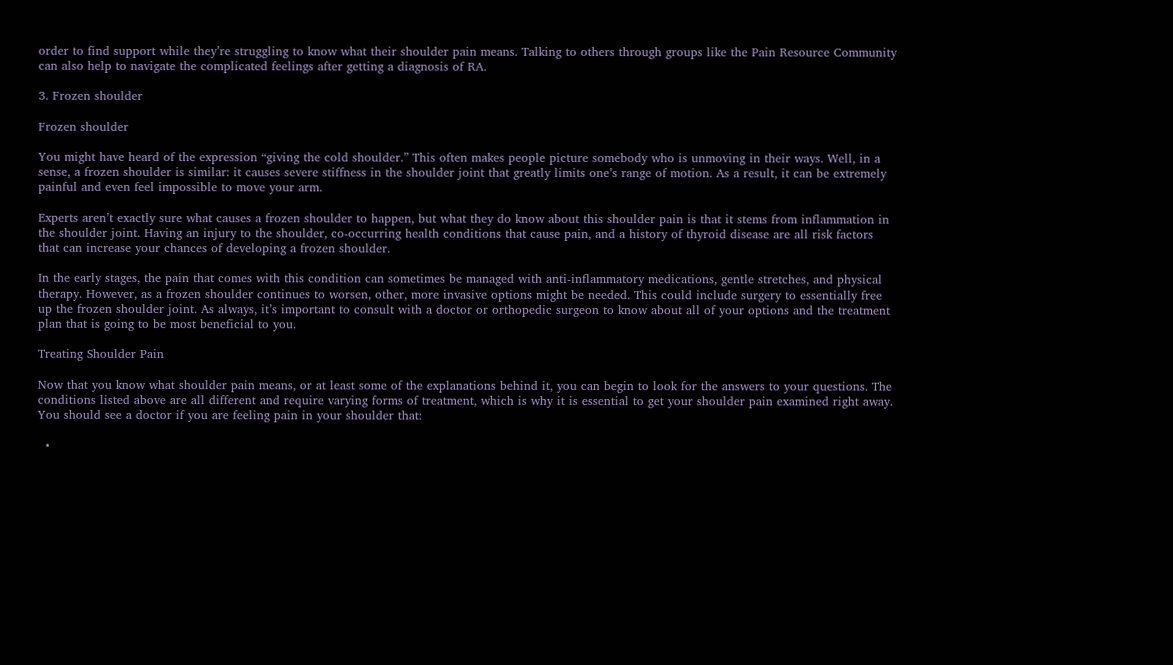order to find support while they’re struggling to know what their shoulder pain means. Talking to others through groups like the Pain Resource Community can also help to navigate the complicated feelings after getting a diagnosis of RA.

3. Frozen shoulder

Frozen shoulder

You might have heard of the expression “giving the cold shoulder.” This often makes people picture somebody who is unmoving in their ways. Well, in a sense, a frozen shoulder is similar: it causes severe stiffness in the shoulder joint that greatly limits one’s range of motion. As a result, it can be extremely painful and even feel impossible to move your arm.

Experts aren’t exactly sure what causes a frozen shoulder to happen, but what they do know about this shoulder pain is that it stems from inflammation in the shoulder joint. Having an injury to the shoulder, co-occurring health conditions that cause pain, and a history of thyroid disease are all risk factors that can increase your chances of developing a frozen shoulder.

In the early stages, the pain that comes with this condition can sometimes be managed with anti-inflammatory medications, gentle stretches, and physical therapy. However, as a frozen shoulder continues to worsen, other, more invasive options might be needed. This could include surgery to essentially free up the frozen shoulder joint. As always, it’s important to consult with a doctor or orthopedic surgeon to know about all of your options and the treatment plan that is going to be most beneficial to you.

Treating Shoulder Pain

Now that you know what shoulder pain means, or at least some of the explanations behind it, you can begin to look for the answers to your questions. The conditions listed above are all different and require varying forms of treatment, which is why it is essential to get your shoulder pain examined right away. You should see a doctor if you are feeling pain in your shoulder that:

  •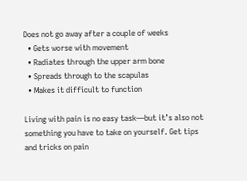Does not go away after a couple of weeks
  • Gets worse with movement
  • Radiates through the upper arm bone
  • Spreads through to the scapulas
  • Makes it difficult to function

Living with pain is no easy task—but it’s also not something you have to take on yourself. Get tips and tricks on pain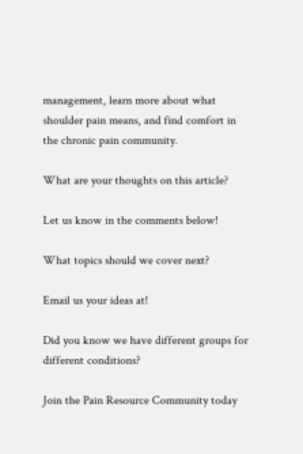management, learn more about what shoulder pain means, and find comfort in the chronic pain community.

What are your thoughts on this article?

Let us know in the comments below!

What topics should we cover next?

Email us your ideas at!

Did you know we have different groups for different conditions?

Join the Pain Resource Community today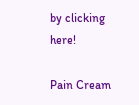by clicking here!

Pain Cream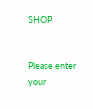SHOP


Please enter your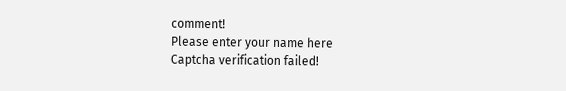comment!
Please enter your name here
Captcha verification failed!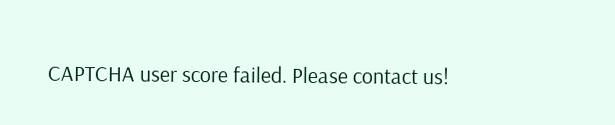CAPTCHA user score failed. Please contact us!